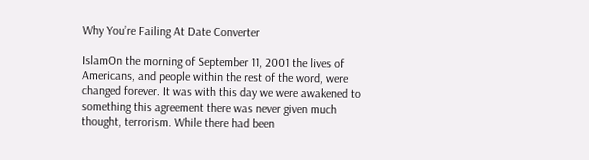Why You’re Failing At Date Converter

IslamOn the morning of September 11, 2001 the lives of Americans, and people within the rest of the word, were changed forever. It was with this day we were awakened to something this agreement there was never given much thought, terrorism. While there had been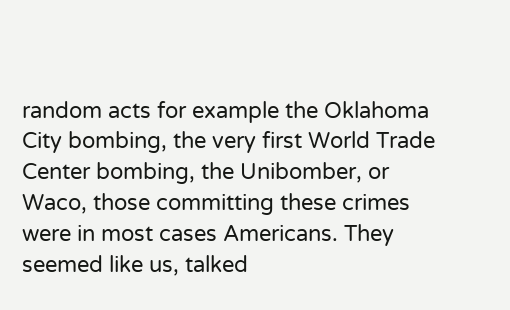random acts for example the Oklahoma City bombing, the very first World Trade Center bombing, the Unibomber, or Waco, those committing these crimes were in most cases Americans. They seemed like us, talked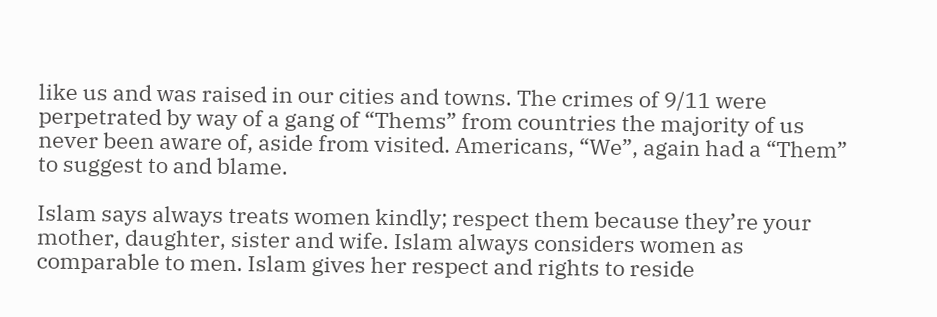like us and was raised in our cities and towns. The crimes of 9/11 were perpetrated by way of a gang of “Thems” from countries the majority of us never been aware of, aside from visited. Americans, “We”, again had a “Them” to suggest to and blame.

Islam says always treats women kindly; respect them because they’re your mother, daughter, sister and wife. Islam always considers women as comparable to men. Islam gives her respect and rights to reside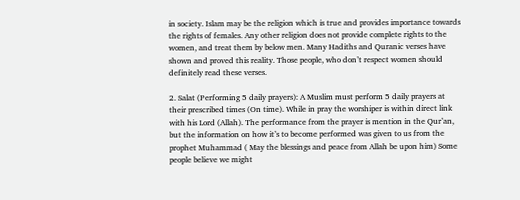in society. Islam may be the religion which is true and provides importance towards the rights of females. Any other religion does not provide complete rights to the women, and treat them by below men. Many Hadiths and Quranic verses have shown and proved this reality. Those people, who don’t respect women should definitely read these verses.

2. Salat (Performing 5 daily prayers): A Muslim must perform 5 daily prayers at their prescribed times (On time). While in pray the worshiper is within direct link with his Lord (Allah). The performance from the prayer is mention in the Qur’an, but the information on how it’s to become performed was given to us from the prophet Muhammad ( May the blessings and peace from Allah be upon him) Some people believe we might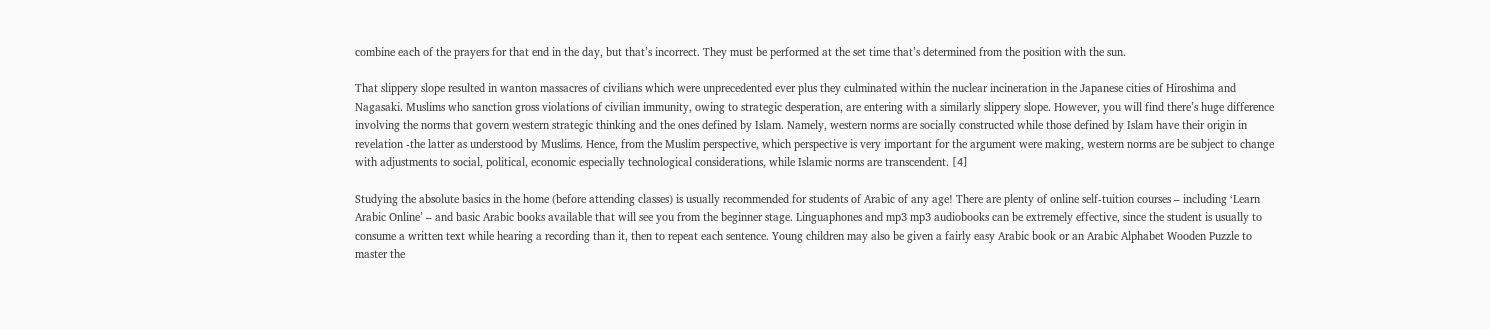combine each of the prayers for that end in the day, but that’s incorrect. They must be performed at the set time that’s determined from the position with the sun.

That slippery slope resulted in wanton massacres of civilians which were unprecedented ever plus they culminated within the nuclear incineration in the Japanese cities of Hiroshima and Nagasaki. Muslims who sanction gross violations of civilian immunity, owing to strategic desperation, are entering with a similarly slippery slope. However, you will find there’s huge difference involving the norms that govern western strategic thinking and the ones defined by Islam. Namely, western norms are socially constructed while those defined by Islam have their origin in revelation -the latter as understood by Muslims. Hence, from the Muslim perspective, which perspective is very important for the argument were making, western norms are be subject to change with adjustments to social, political, economic especially technological considerations, while Islamic norms are transcendent. [4]

Studying the absolute basics in the home (before attending classes) is usually recommended for students of Arabic of any age! There are plenty of online self-tuition courses – including ‘Learn Arabic Online’ – and basic Arabic books available that will see you from the beginner stage. Linguaphones and mp3 mp3 audiobooks can be extremely effective, since the student is usually to consume a written text while hearing a recording than it, then to repeat each sentence. Young children may also be given a fairly easy Arabic book or an Arabic Alphabet Wooden Puzzle to master the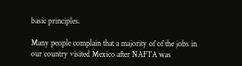basic principles.

Many people complain that a majority of of the jobs in our country visited Mexico after NAFTA was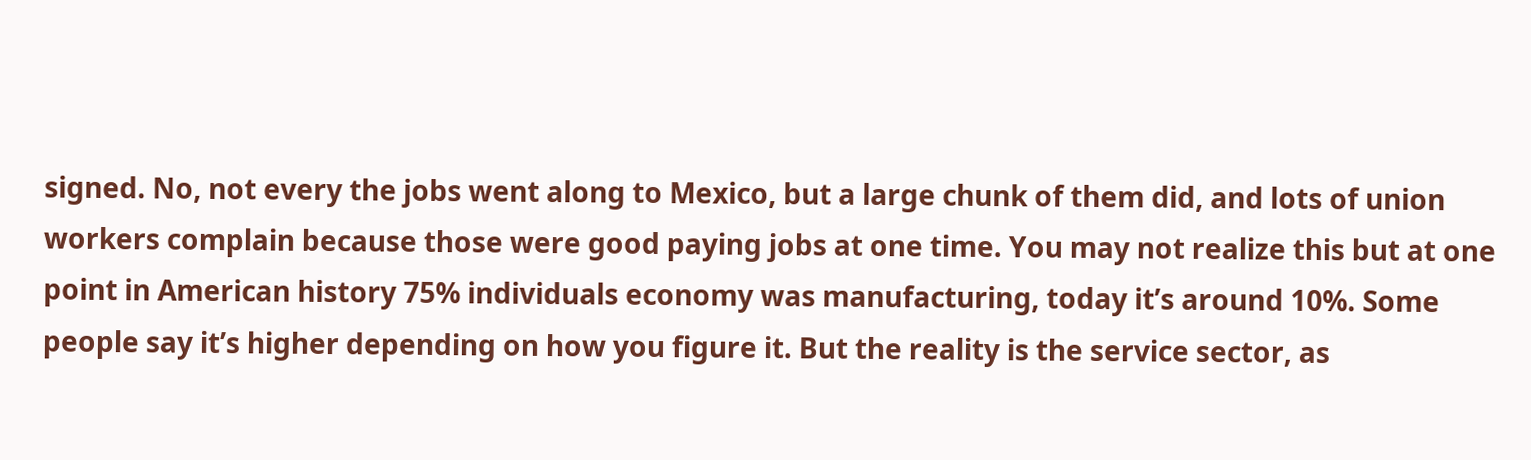signed. No, not every the jobs went along to Mexico, but a large chunk of them did, and lots of union workers complain because those were good paying jobs at one time. You may not realize this but at one point in American history 75% individuals economy was manufacturing, today it’s around 10%. Some people say it’s higher depending on how you figure it. But the reality is the service sector, as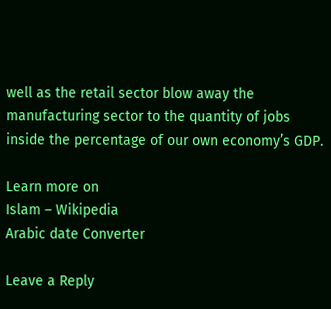well as the retail sector blow away the manufacturing sector to the quantity of jobs inside the percentage of our own economy’s GDP.

Learn more on
Islam – Wikipedia
Arabic date Converter

Leave a Reply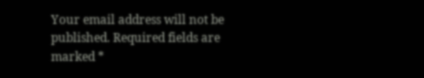Your email address will not be published. Required fields are marked *